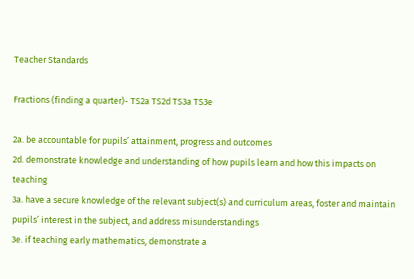Teacher Standards

Fractions (finding a quarter)- TS2a TS2d TS3a TS3e

2a. be accountable for pupils’ attainment, progress and outcomes
2d. demonstrate knowledge and understanding of how pupils learn and how this impacts on teaching
3a. have a secure knowledge of the relevant subject(s) and curriculum areas, foster and maintain pupils’ interest in the subject, and address misunderstandings
3e. if teaching early mathematics, demonstrate a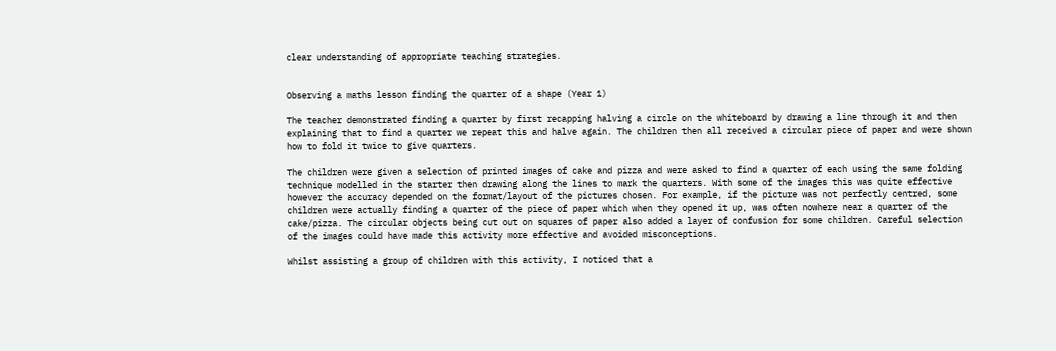clear understanding of appropriate teaching strategies.


Observing a maths lesson finding the quarter of a shape (Year 1)

The teacher demonstrated finding a quarter by first recapping halving a circle on the whiteboard by drawing a line through it and then explaining that to find a quarter we repeat this and halve again. The children then all received a circular piece of paper and were shown how to fold it twice to give quarters.

The children were given a selection of printed images of cake and pizza and were asked to find a quarter of each using the same folding technique modelled in the starter then drawing along the lines to mark the quarters. With some of the images this was quite effective however the accuracy depended on the format/layout of the pictures chosen. For example, if the picture was not perfectly centred, some children were actually finding a quarter of the piece of paper which when they opened it up, was often nowhere near a quarter of the cake/pizza. The circular objects being cut out on squares of paper also added a layer of confusion for some children. Careful selection of the images could have made this activity more effective and avoided misconceptions.

Whilst assisting a group of children with this activity, I noticed that a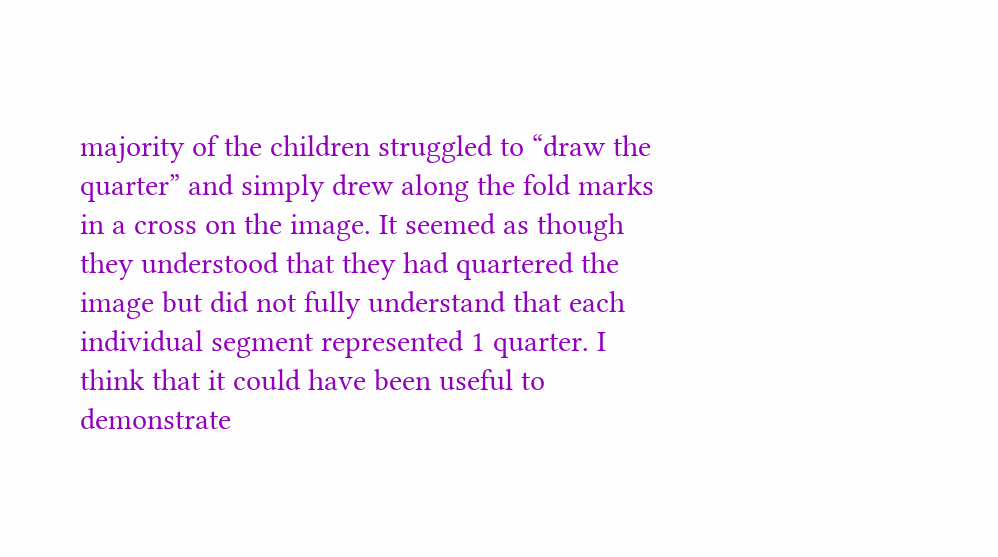majority of the children struggled to “draw the quarter” and simply drew along the fold marks in a cross on the image. It seemed as though they understood that they had quartered the image but did not fully understand that each individual segment represented 1 quarter. I think that it could have been useful to demonstrate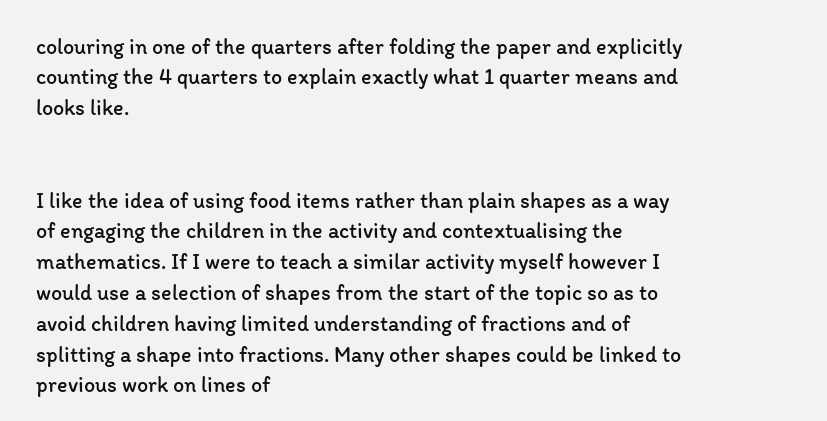colouring in one of the quarters after folding the paper and explicitly counting the 4 quarters to explain exactly what 1 quarter means and looks like.


I like the idea of using food items rather than plain shapes as a way of engaging the children in the activity and contextualising the mathematics. If I were to teach a similar activity myself however I would use a selection of shapes from the start of the topic so as to avoid children having limited understanding of fractions and of splitting a shape into fractions. Many other shapes could be linked to previous work on lines of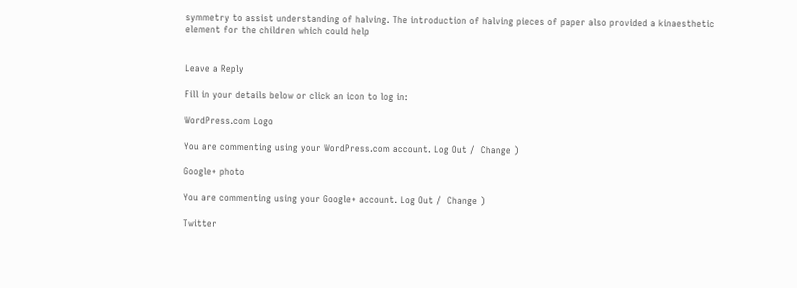symmetry to assist understanding of halving. The introduction of halving pieces of paper also provided a kinaesthetic element for the children which could help


Leave a Reply

Fill in your details below or click an icon to log in:

WordPress.com Logo

You are commenting using your WordPress.com account. Log Out /  Change )

Google+ photo

You are commenting using your Google+ account. Log Out /  Change )

Twitter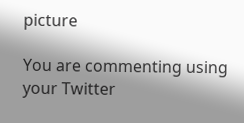picture

You are commenting using your Twitter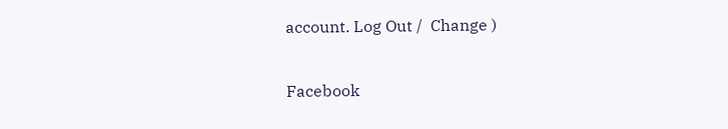account. Log Out /  Change )

Facebook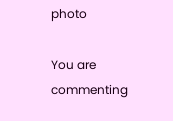photo

You are commenting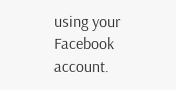using your Facebook account.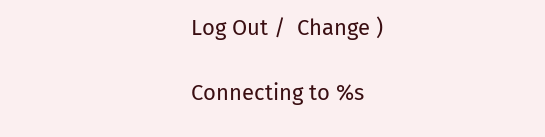Log Out /  Change )

Connecting to %s